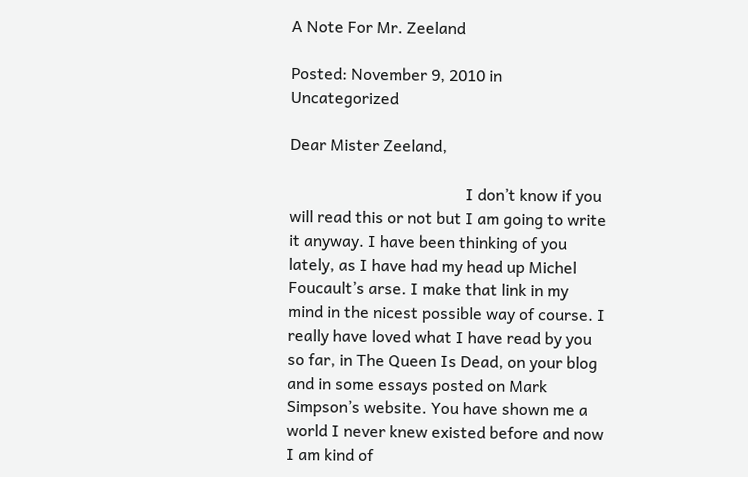A Note For Mr. Zeeland

Posted: November 9, 2010 in Uncategorized

Dear Mister Zeeland,

                                            I don’t know if you will read this or not but I am going to write it anyway. I have been thinking of you lately, as I have had my head up Michel Foucault’s arse. I make that link in my mind in the nicest possible way of course. I really have loved what I have read by you so far, in The Queen Is Dead, on your blog and in some essays posted on Mark Simpson’s website. You have shown me a world I never knew existed before and now I am kind of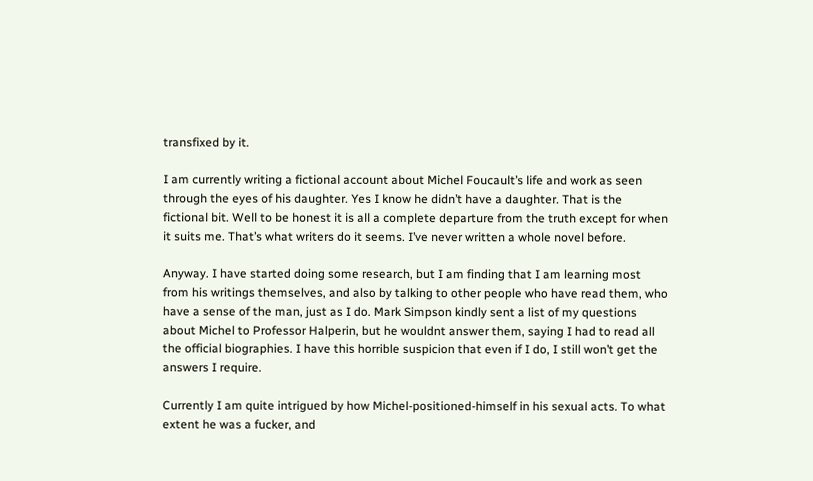transfixed by it.

I am currently writing a fictional account about Michel Foucault’s life and work as seen through the eyes of his daughter. Yes I know he didn’t have a daughter. That is the fictional bit. Well to be honest it is all a complete departure from the truth except for when it suits me. That’s what writers do it seems. I’ve never written a whole novel before.

Anyway. I have started doing some research, but I am finding that I am learning most from his writings themselves, and also by talking to other people who have read them, who have a sense of the man, just as I do. Mark Simpson kindly sent a list of my questions about Michel to Professor Halperin, but he wouldnt answer them, saying I had to read all the official biographies. I have this horrible suspicion that even if I do, I still won’t get the answers I require.

Currently I am quite intrigued by how Michel-positioned-himself in his sexual acts. To what extent he was a fucker, and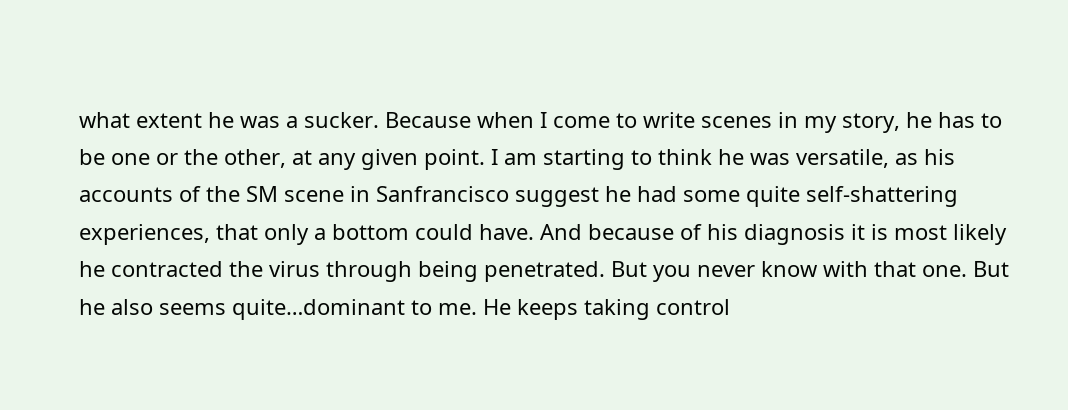what extent he was a sucker. Because when I come to write scenes in my story, he has to be one or the other, at any given point. I am starting to think he was versatile, as his accounts of the SM scene in Sanfrancisco suggest he had some quite self-shattering experiences, that only a bottom could have. And because of his diagnosis it is most likely he contracted the virus through being penetrated. But you never know with that one. But he also seems quite…dominant to me. He keeps taking control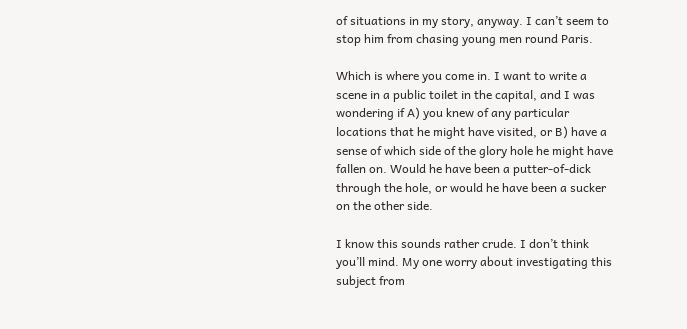of situations in my story, anyway. I can’t seem to stop him from chasing young men round Paris.

Which is where you come in. I want to write a scene in a public toilet in the capital, and I was wondering if A) you knew of any particular locations that he might have visited, or B) have a sense of which side of the glory hole he might have fallen on. Would he have been a putter-of-dick through the hole, or would he have been a sucker on the other side.

I know this sounds rather crude. I don’t think you’ll mind. My one worry about investigating this subject from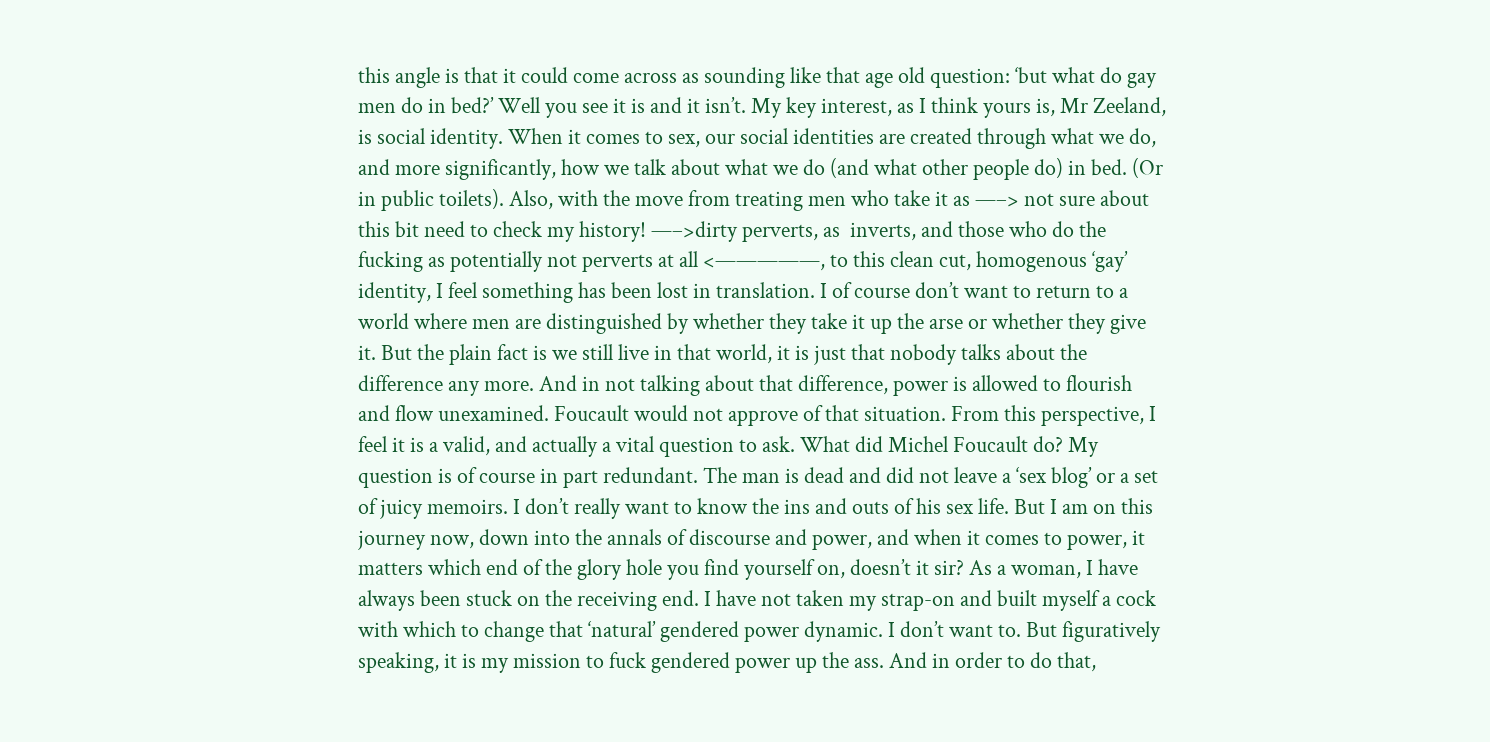this angle is that it could come across as sounding like that age old question: ‘but what do gay men do in bed?’ Well you see it is and it isn’t. My key interest, as I think yours is, Mr Zeeland, is social identity. When it comes to sex, our social identities are created through what we do, and more significantly, how we talk about what we do (and what other people do) in bed. (Or in public toilets). Also, with the move from treating men who take it as —–> not sure about this bit need to check my history! —–>dirty perverts, as  inverts, and those who do the fucking as potentially not perverts at all <—————, to this clean cut, homogenous ‘gay’ identity, I feel something has been lost in translation. I of course don’t want to return to a world where men are distinguished by whether they take it up the arse or whether they give it. But the plain fact is we still live in that world, it is just that nobody talks about the difference any more. And in not talking about that difference, power is allowed to flourish and flow unexamined. Foucault would not approve of that situation. From this perspective, I feel it is a valid, and actually a vital question to ask. What did Michel Foucault do? My question is of course in part redundant. The man is dead and did not leave a ‘sex blog’ or a set of juicy memoirs. I don’t really want to know the ins and outs of his sex life. But I am on this journey now, down into the annals of discourse and power, and when it comes to power, it matters which end of the glory hole you find yourself on, doesn’t it sir? As a woman, I have always been stuck on the receiving end. I have not taken my strap-on and built myself a cock with which to change that ‘natural’ gendered power dynamic. I don’t want to. But figuratively speaking, it is my mission to fuck gendered power up the ass. And in order to do that,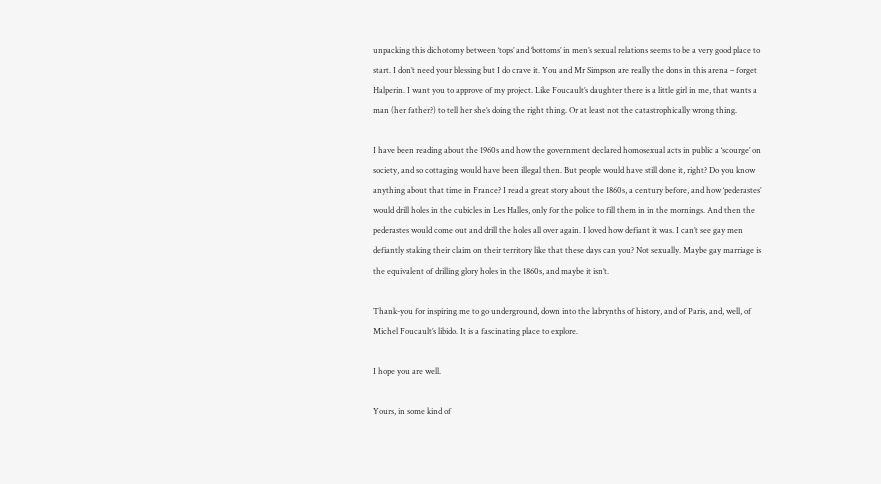unpacking this dichotomy between ‘tops’ and ‘bottoms’ in men’s sexual relations seems to be a very good place to start. I don’t need your blessing but I do crave it. You and Mr Simpson are really the dons in this arena – forget Halperin. I want you to approve of my project. Like Foucault’s daughter there is a little girl in me, that wants a man (her father?) to tell her she’s doing the right thing. Or at least not the catastrophically wrong thing.

I have been reading about the 1960s and how the government declared homosexual acts in public a ‘scourge’ on society, and so cottaging would have been illegal then. But people would have still done it, right? Do you know anything about that time in France? I read a great story about the 1860s, a century before, and how ‘pederastes’ would drill holes in the cubicles in Les Halles, only for the police to fill them in in the mornings. And then the pederastes would come out and drill the holes all over again. I loved how defiant it was. I can’t see gay men defiantly staking their claim on their territory like that these days can you? Not sexually. Maybe gay marriage is the equivalent of drilling glory holes in the 1860s, and maybe it isn’t.

Thank-you for inspiring me to go underground, down into the labrynths of history, and of Paris, and, well, of Michel Foucault’s libido. It is a fascinating place to explore.

I hope you are well.

Yours, in some kind of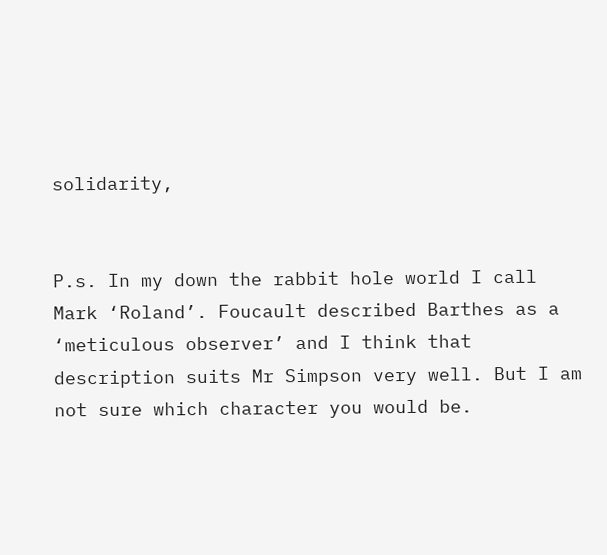solidarity,


P.s. In my down the rabbit hole world I call Mark ‘Roland’. Foucault described Barthes as a ‘meticulous observer’ and I think that description suits Mr Simpson very well. But I am not sure which character you would be.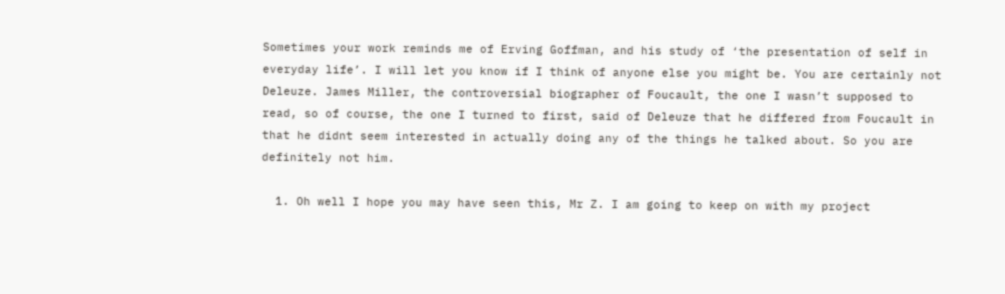Sometimes your work reminds me of Erving Goffman, and his study of ‘the presentation of self in everyday life’. I will let you know if I think of anyone else you might be. You are certainly not Deleuze. James Miller, the controversial biographer of Foucault, the one I wasn’t supposed to read, so of course, the one I turned to first, said of Deleuze that he differed from Foucault in that he didnt seem interested in actually doing any of the things he talked about. So you are definitely not him.

  1. Oh well I hope you may have seen this, Mr Z. I am going to keep on with my project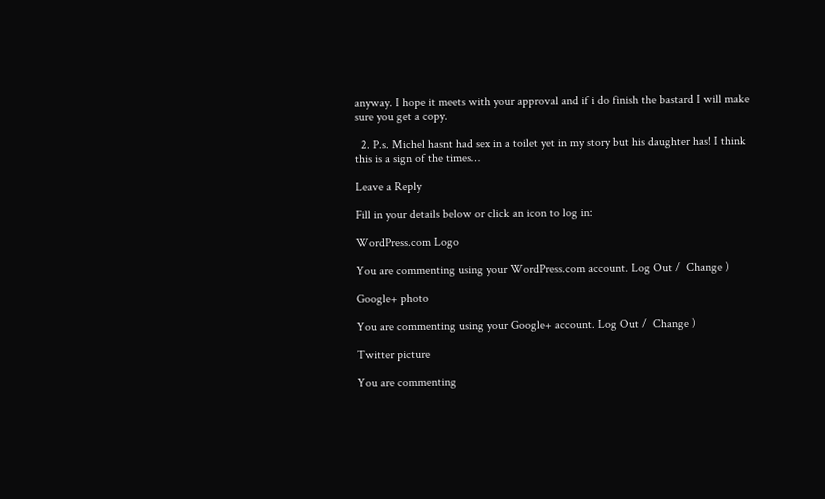anyway. I hope it meets with your approval and if i do finish the bastard I will make sure you get a copy.

  2. P.s. Michel hasnt had sex in a toilet yet in my story but his daughter has! I think this is a sign of the times…

Leave a Reply

Fill in your details below or click an icon to log in:

WordPress.com Logo

You are commenting using your WordPress.com account. Log Out /  Change )

Google+ photo

You are commenting using your Google+ account. Log Out /  Change )

Twitter picture

You are commenting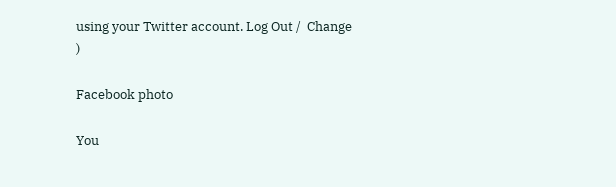using your Twitter account. Log Out /  Change )

Facebook photo

You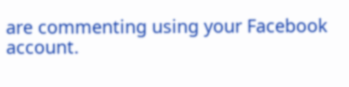are commenting using your Facebook account.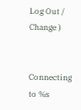Log Out /  Change )


Connecting to %s